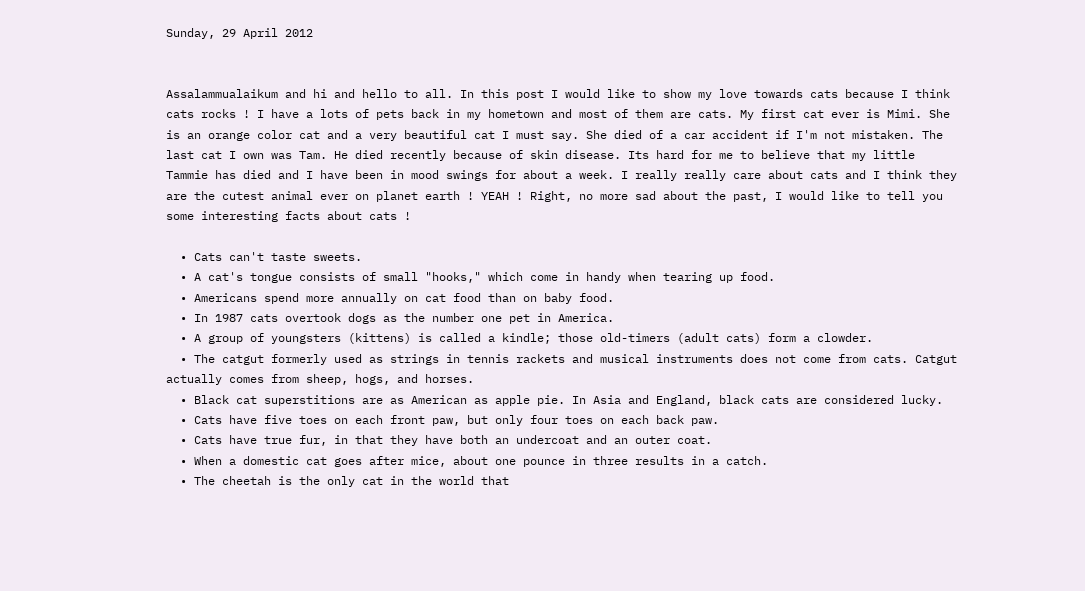Sunday, 29 April 2012


Assalammualaikum and hi and hello to all. In this post I would like to show my love towards cats because I think cats rocks ! I have a lots of pets back in my hometown and most of them are cats. My first cat ever is Mimi. She is an orange color cat and a very beautiful cat I must say. She died of a car accident if I'm not mistaken. The last cat I own was Tam. He died recently because of skin disease. Its hard for me to believe that my little Tammie has died and I have been in mood swings for about a week. I really really care about cats and I think they are the cutest animal ever on planet earth ! YEAH ! Right, no more sad about the past, I would like to tell you some interesting facts about cats !

  • Cats can't taste sweets.
  • A cat's tongue consists of small "hooks," which come in handy when tearing up food.
  • Americans spend more annually on cat food than on baby food.
  • In 1987 cats overtook dogs as the number one pet in America.
  • A group of youngsters (kittens) is called a kindle; those old-timers (adult cats) form a clowder.
  • The catgut formerly used as strings in tennis rackets and musical instruments does not come from cats. Catgut actually comes from sheep, hogs, and horses.
  • Black cat superstitions are as American as apple pie. In Asia and England, black cats are considered lucky.
  • Cats have five toes on each front paw, but only four toes on each back paw.
  • Cats have true fur, in that they have both an undercoat and an outer coat.
  • When a domestic cat goes after mice, about one pounce in three results in a catch.
  • The cheetah is the only cat in the world that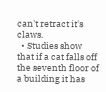can't retract it's claws.
  • Studies show that if a cat falls off the seventh floor of a building it has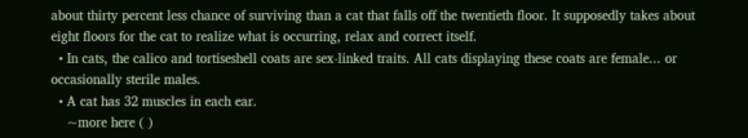about thirty percent less chance of surviving than a cat that falls off the twentieth floor. It supposedly takes about eight floors for the cat to realize what is occurring, relax and correct itself.
  • In cats, the calico and tortiseshell coats are sex-linked traits. All cats displaying these coats are female... or occasionally sterile males.
  • A cat has 32 muscles in each ear.
    ~more here ( )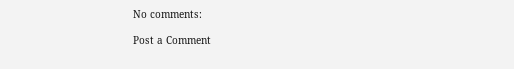No comments:

Post a Comment